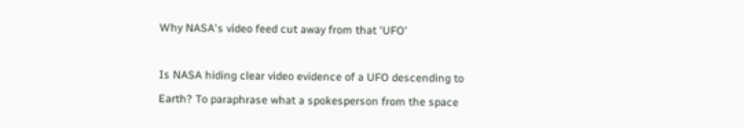Why NASA's video feed cut away from that 'UFO'

Is NASA hiding clear video evidence of a UFO descending to Earth? To paraphrase what a spokesperson from the space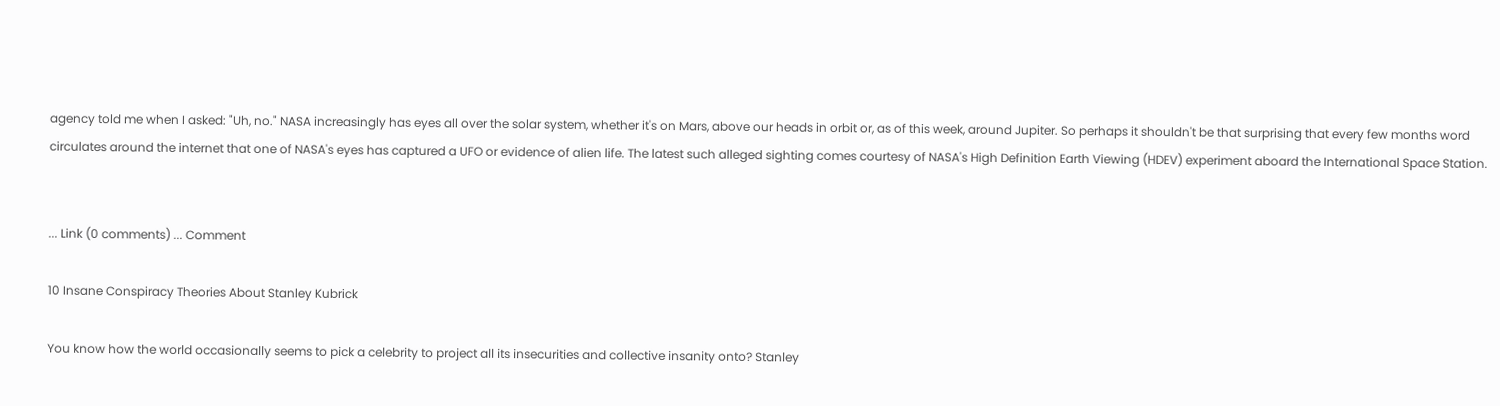agency told me when I asked: "Uh, no." NASA increasingly has eyes all over the solar system, whether it's on Mars, above our heads in orbit or, as of this week, around Jupiter. So perhaps it shouldn't be that surprising that every few months word circulates around the internet that one of NASA's eyes has captured a UFO or evidence of alien life. The latest such alleged sighting comes courtesy of NASA's High Definition Earth Viewing (HDEV) experiment aboard the International Space Station.


... Link (0 comments) ... Comment

10 Insane Conspiracy Theories About Stanley Kubrick

You know how the world occasionally seems to pick a celebrity to project all its insecurities and collective insanity onto? Stanley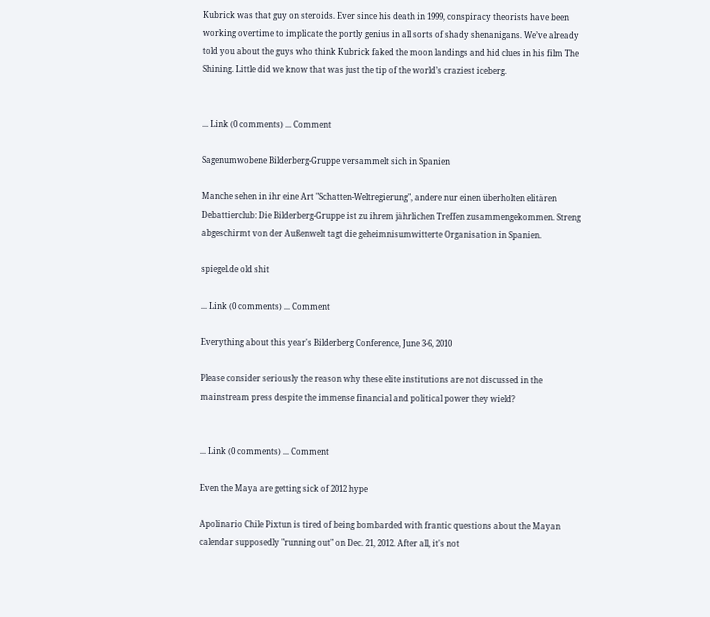Kubrick was that guy on steroids. Ever since his death in 1999, conspiracy theorists have been working overtime to implicate the portly genius in all sorts of shady shenanigans. We’ve already told you about the guys who think Kubrick faked the moon landings and hid clues in his film The Shining. Little did we know that was just the tip of the world’s craziest iceberg.


... Link (0 comments) ... Comment

Sagenumwobene Bilderberg-Gruppe versammelt sich in Spanien

Manche sehen in ihr eine Art "Schatten-Weltregierung", andere nur einen überholten elitären Debattierclub: Die Bilderberg-Gruppe ist zu ihrem jährlichen Treffen zusammengekommen. Streng abgeschirmt von der Außenwelt tagt die geheimnisumwitterte Organisation in Spanien.

spiegel.de old shit

... Link (0 comments) ... Comment

Everything about this year's Bilderberg Conference, June 3-6, 2010

Please consider seriously the reason why these elite institutions are not discussed in the mainstream press despite the immense financial and political power they wield?


... Link (0 comments) ... Comment

Even the Maya are getting sick of 2012 hype

Apolinario Chile Pixtun is tired of being bombarded with frantic questions about the Mayan calendar supposedly "running out" on Dec. 21, 2012. After all, it's not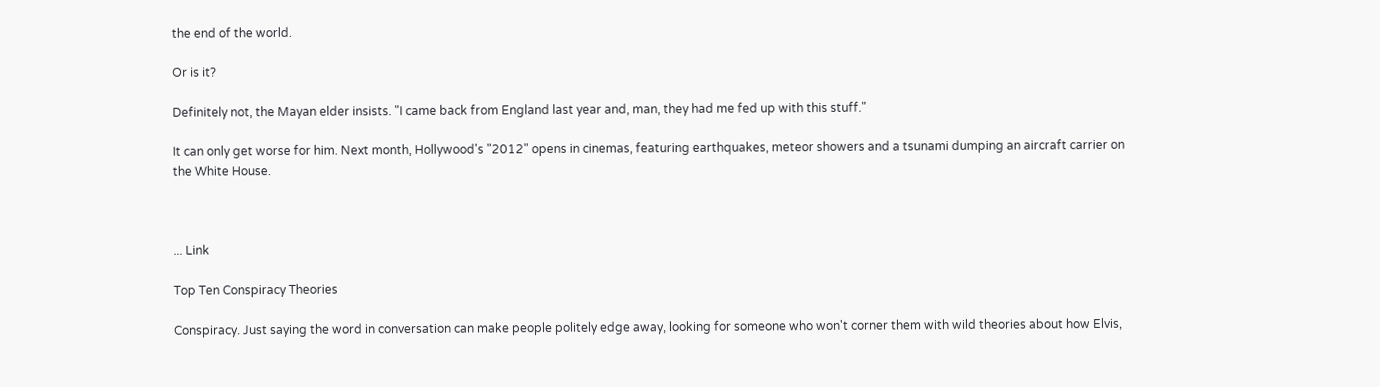the end of the world.

Or is it?

Definitely not, the Mayan elder insists. "I came back from England last year and, man, they had me fed up with this stuff."

It can only get worse for him. Next month, Hollywood's "2012" opens in cinemas, featuring earthquakes, meteor showers and a tsunami dumping an aircraft carrier on the White House.



... Link

Top Ten Conspiracy Theories

Conspiracy. Just saying the word in conversation can make people politely edge away, looking for someone who won't corner them with wild theories about how Elvis,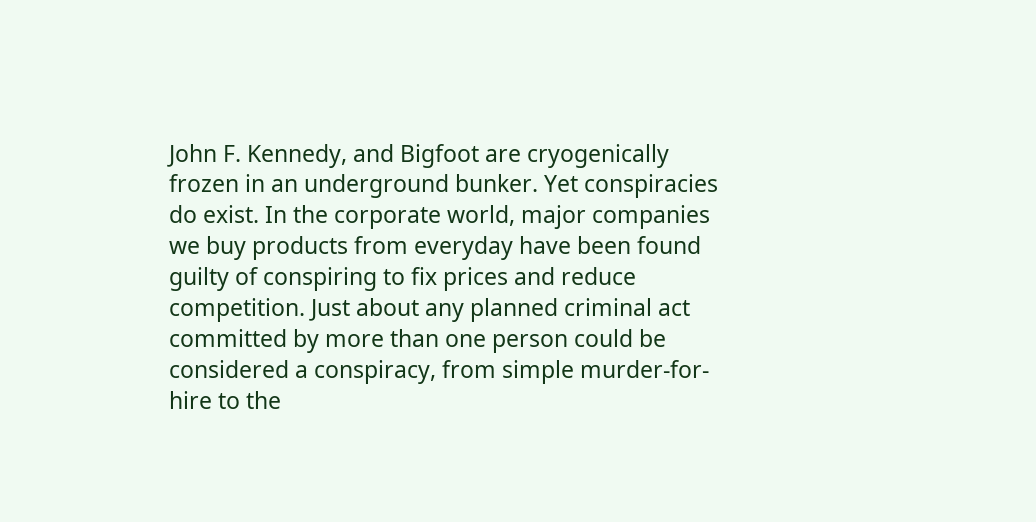John F. Kennedy, and Bigfoot are cryogenically frozen in an underground bunker. Yet conspiracies do exist. In the corporate world, major companies we buy products from everyday have been found guilty of conspiring to fix prices and reduce competition. Just about any planned criminal act committed by more than one person could be considered a conspiracy, from simple murder-for-hire to the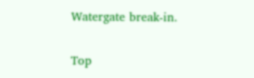Watergate break-in.

Top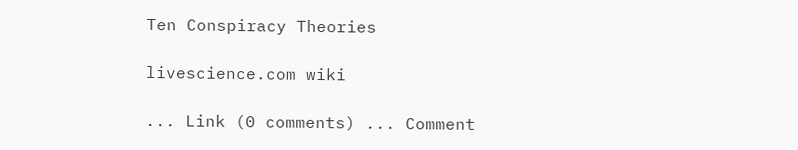Ten Conspiracy Theories

livescience.com wiki

... Link (0 comments) ... Comment